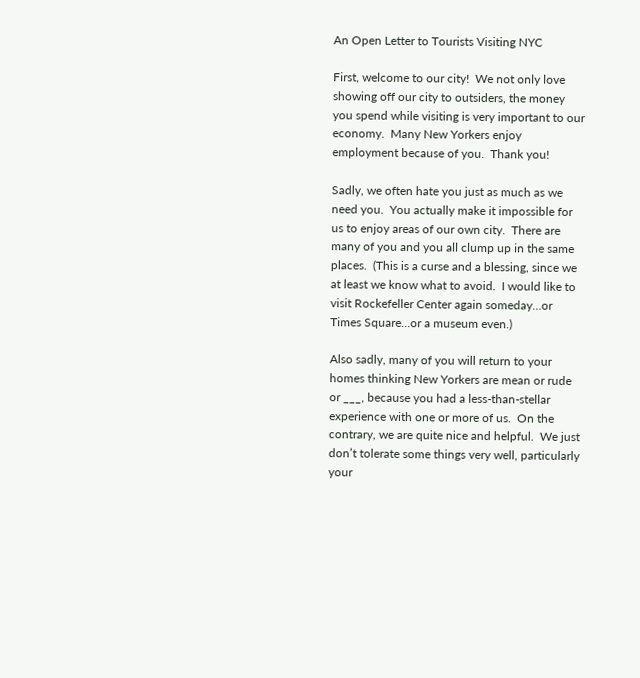An Open Letter to Tourists Visiting NYC

First, welcome to our city!  We not only love showing off our city to outsiders, the money you spend while visiting is very important to our economy.  Many New Yorkers enjoy employment because of you.  Thank you!

Sadly, we often hate you just as much as we need you.  You actually make it impossible for us to enjoy areas of our own city.  There are many of you and you all clump up in the same places.  (This is a curse and a blessing, since we at least we know what to avoid.  I would like to visit Rockefeller Center again someday…or Times Square…or a museum even.)

Also sadly, many of you will return to your homes thinking New Yorkers are mean or rude or ___, because you had a less-than-stellar experience with one or more of us.  On the contrary, we are quite nice and helpful.  We just don’t tolerate some things very well, particularly your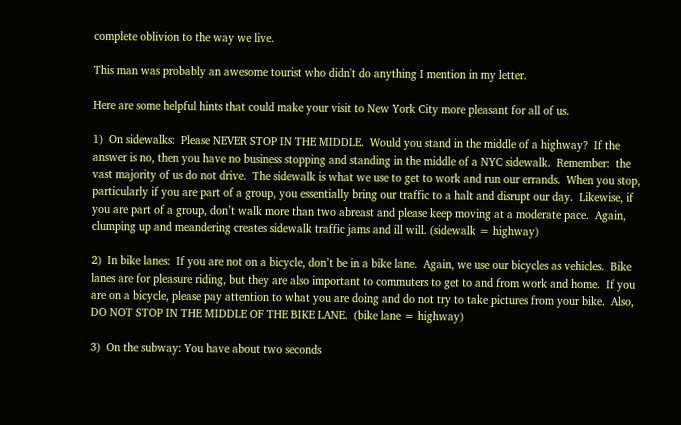complete oblivion to the way we live.

This man was probably an awesome tourist who didn't do anything I mention in my letter.

Here are some helpful hints that could make your visit to New York City more pleasant for all of us.

1)  On sidewalks:  Please NEVER STOP IN THE MIDDLE.  Would you stand in the middle of a highway?  If the answer is no, then you have no business stopping and standing in the middle of a NYC sidewalk.  Remember:  the vast majority of us do not drive.  The sidewalk is what we use to get to work and run our errands.  When you stop, particularly if you are part of a group, you essentially bring our traffic to a halt and disrupt our day.  Likewise, if you are part of a group, don’t walk more than two abreast and please keep moving at a moderate pace.  Again, clumping up and meandering creates sidewalk traffic jams and ill will. (sidewalk = highway)

2)  In bike lanes:  If you are not on a bicycle, don’t be in a bike lane.  Again, we use our bicycles as vehicles.  Bike lanes are for pleasure riding, but they are also important to commuters to get to and from work and home.  If you are on a bicycle, please pay attention to what you are doing and do not try to take pictures from your bike.  Also, DO NOT STOP IN THE MIDDLE OF THE BIKE LANE.  (bike lane = highway)

3)  On the subway: You have about two seconds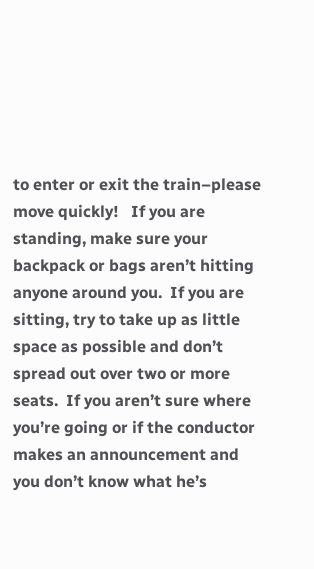to enter or exit the train–please move quickly!   If you are standing, make sure your backpack or bags aren’t hitting anyone around you.  If you are sitting, try to take up as little space as possible and don’t spread out over two or more seats.  If you aren’t sure where you’re going or if the conductor makes an announcement and you don’t know what he’s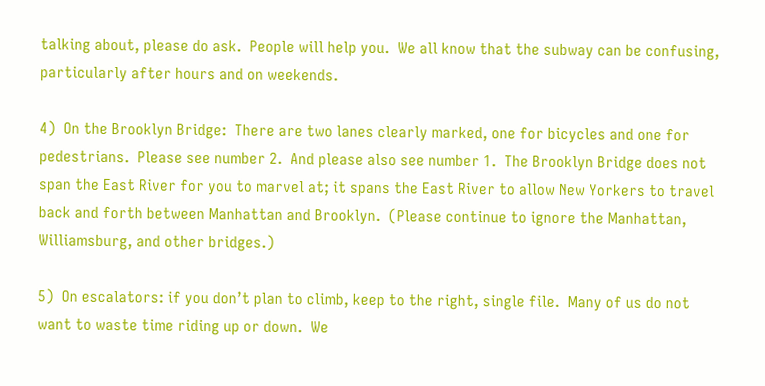talking about, please do ask.  People will help you.  We all know that the subway can be confusing, particularly after hours and on weekends.

4)  On the Brooklyn Bridge:  There are two lanes clearly marked, one for bicycles and one for pedestrians.  Please see number 2.  And please also see number 1.  The Brooklyn Bridge does not span the East River for you to marvel at; it spans the East River to allow New Yorkers to travel back and forth between Manhattan and Brooklyn.  (Please continue to ignore the Manhattan, Williamsburg, and other bridges.)

5)  On escalators: if you don’t plan to climb, keep to the right, single file.  Many of us do not want to waste time riding up or down.  We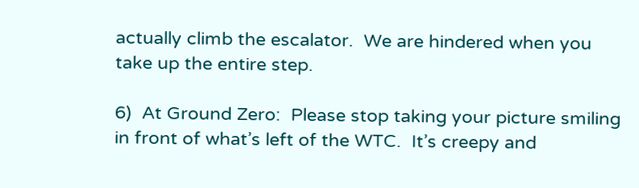actually climb the escalator.  We are hindered when you take up the entire step.

6)  At Ground Zero:  Please stop taking your picture smiling in front of what’s left of the WTC.  It’s creepy and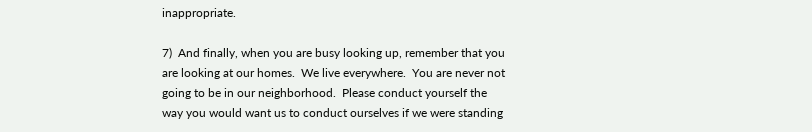inappropriate.

7)  And finally, when you are busy looking up, remember that you are looking at our homes.  We live everywhere.  You are never not going to be in our neighborhood.  Please conduct yourself the way you would want us to conduct ourselves if we were standing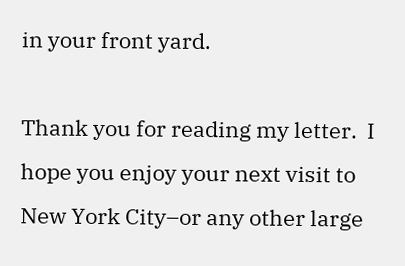in your front yard.

Thank you for reading my letter.  I hope you enjoy your next visit to New York City–or any other large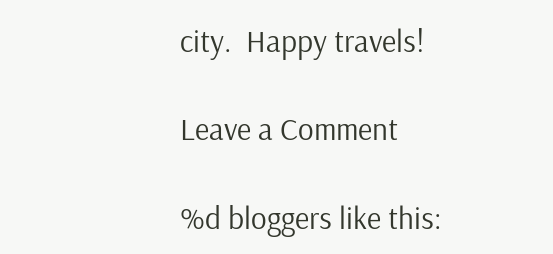city.  Happy travels!

Leave a Comment

%d bloggers like this: